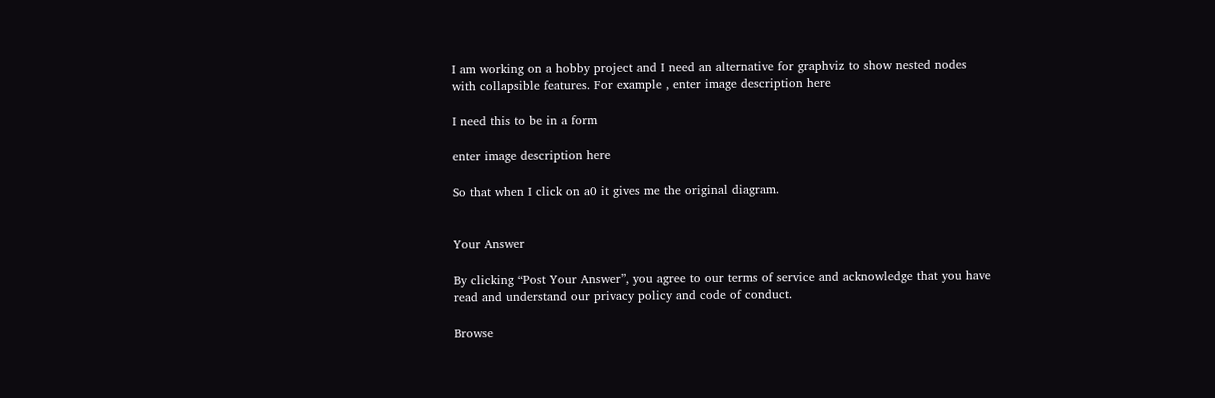I am working on a hobby project and I need an alternative for graphviz to show nested nodes with collapsible features. For example , enter image description here

I need this to be in a form

enter image description here

So that when I click on a0 it gives me the original diagram.


Your Answer

By clicking “Post Your Answer”, you agree to our terms of service and acknowledge that you have read and understand our privacy policy and code of conduct.

Browse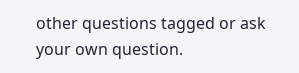other questions tagged or ask your own question.